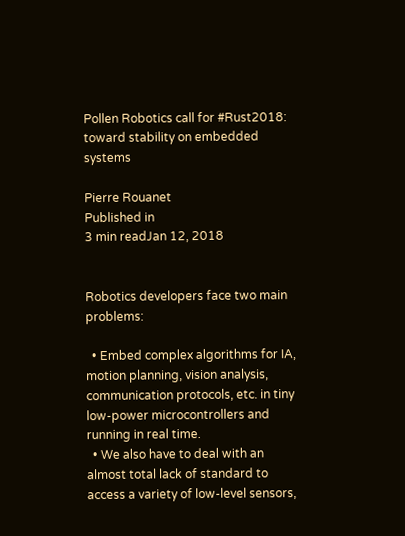Pollen Robotics call for #Rust2018: toward stability on embedded systems

Pierre Rouanet
Published in
3 min readJan 12, 2018


Robotics developers face two main problems:

  • Embed complex algorithms for IA, motion planning, vision analysis, communication protocols, etc. in tiny low-power microcontrollers and running in real time.
  • We also have to deal with an almost total lack of standard to access a variety of low-level sensors,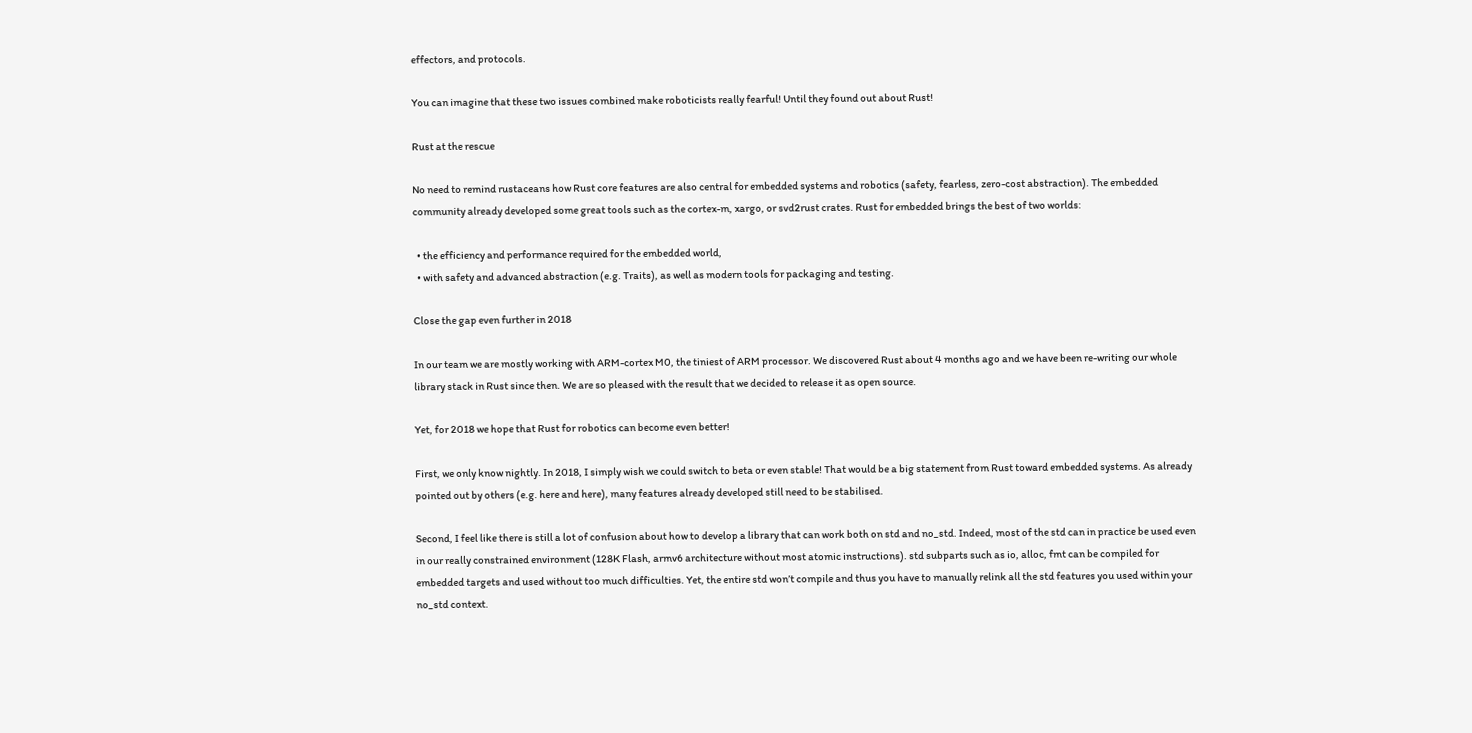effectors, and protocols.

You can imagine that these two issues combined make roboticists really fearful! Until they found out about Rust!

Rust at the rescue

No need to remind rustaceans how Rust core features are also central for embedded systems and robotics (safety, fearless, zero-cost abstraction). The embedded community already developed some great tools such as the cortex-m, xargo, or svd2rust crates. Rust for embedded brings the best of two worlds:

  • the efficiency and performance required for the embedded world,
  • with safety and advanced abstraction (e.g. Traits), as well as modern tools for packaging and testing.

Close the gap even further in 2018

In our team we are mostly working with ARM-cortex M0, the tiniest of ARM processor. We discovered Rust about 4 months ago and we have been re-writing our whole library stack in Rust since then. We are so pleased with the result that we decided to release it as open source.

Yet, for 2018 we hope that Rust for robotics can become even better!

First, we only know nightly. In 2018, I simply wish we could switch to beta or even stable! That would be a big statement from Rust toward embedded systems. As already pointed out by others (e.g. here and here), many features already developed still need to be stabilised.

Second, I feel like there is still a lot of confusion about how to develop a library that can work both on std and no_std. Indeed, most of the std can in practice be used even in our really constrained environment (128K Flash, armv6 architecture without most atomic instructions). std subparts such as io, alloc, fmt can be compiled for embedded targets and used without too much difficulties. Yet, the entire std won’t compile and thus you have to manually relink all the std features you used within your no_std context.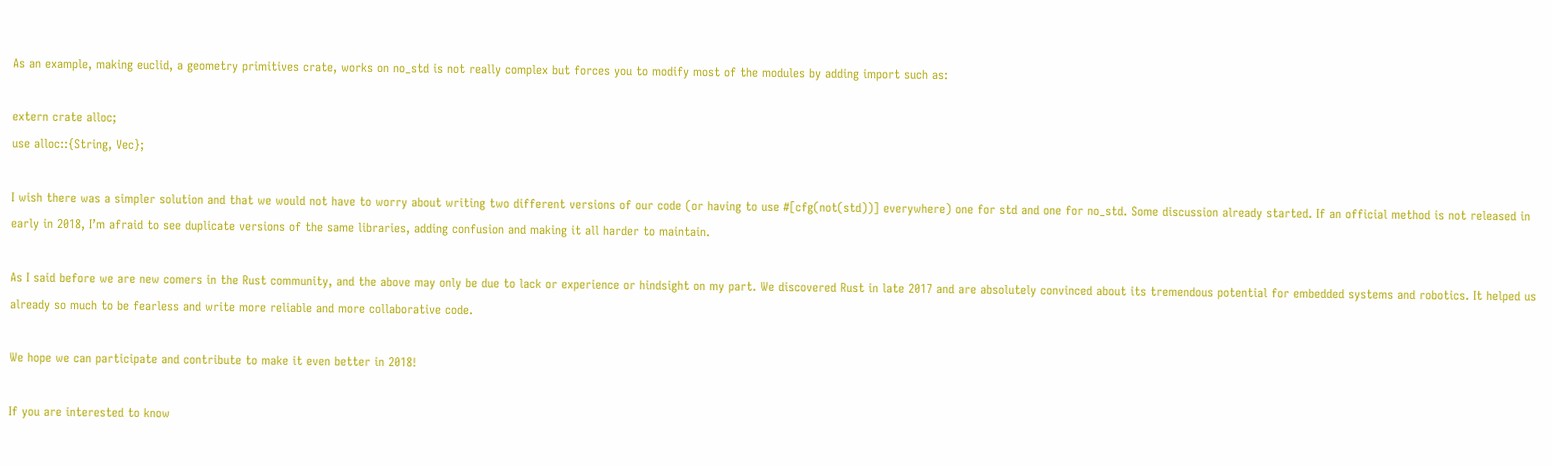As an example, making euclid, a geometry primitives crate, works on no_std is not really complex but forces you to modify most of the modules by adding import such as:

extern crate alloc;
use alloc::{String, Vec};

I wish there was a simpler solution and that we would not have to worry about writing two different versions of our code (or having to use #[cfg(not(std))] everywhere) one for std and one for no_std. Some discussion already started. If an official method is not released in early in 2018, I’m afraid to see duplicate versions of the same libraries, adding confusion and making it all harder to maintain.

As I said before we are new comers in the Rust community, and the above may only be due to lack or experience or hindsight on my part. We discovered Rust in late 2017 and are absolutely convinced about its tremendous potential for embedded systems and robotics. It helped us already so much to be fearless and write more reliable and more collaborative code.

We hope we can participate and contribute to make it even better in 2018!

If you are interested to know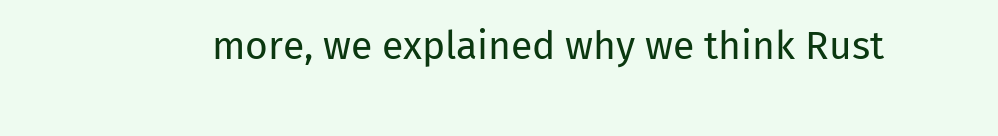more, we explained why we think Rust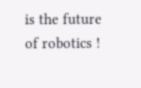is the future of robotics !